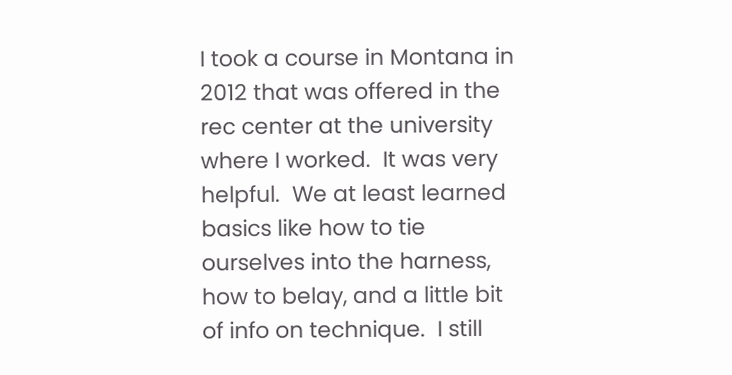I took a course in Montana in 2012 that was offered in the rec center at the university where I worked.  It was very helpful.  We at least learned basics like how to tie ourselves into the harness, how to belay, and a little bit of info on technique.  I still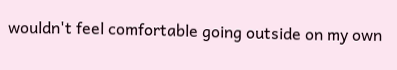wouldn't feel comfortable going outside on my own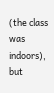(the class was indoors), but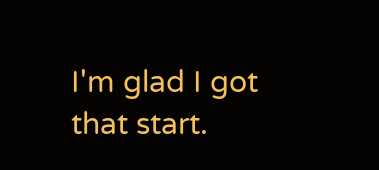I'm glad I got that start.